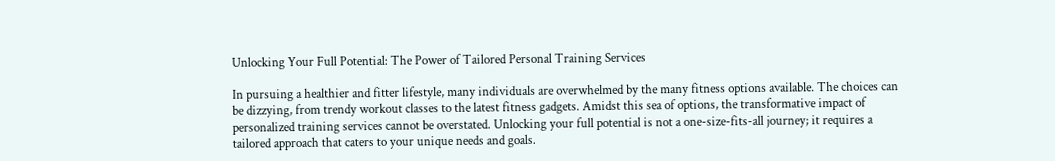Unlocking Your Full Potential: The Power of Tailored Personal Training Services

In pursuing a healthier and fitter lifestyle, many individuals are overwhelmed by the many fitness options available. The choices can be dizzying, from trendy workout classes to the latest fitness gadgets. Amidst this sea of options, the transformative impact of personalized training services cannot be overstated. Unlocking your full potential is not a one-size-fits-all journey; it requires a tailored approach that caters to your unique needs and goals.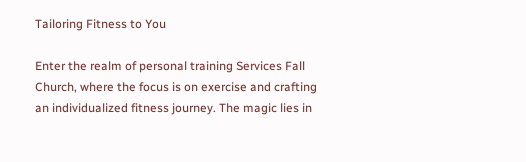Tailoring Fitness to You

Enter the realm of personal training Services Fall Church, where the focus is on exercise and crafting an individualized fitness journey. The magic lies in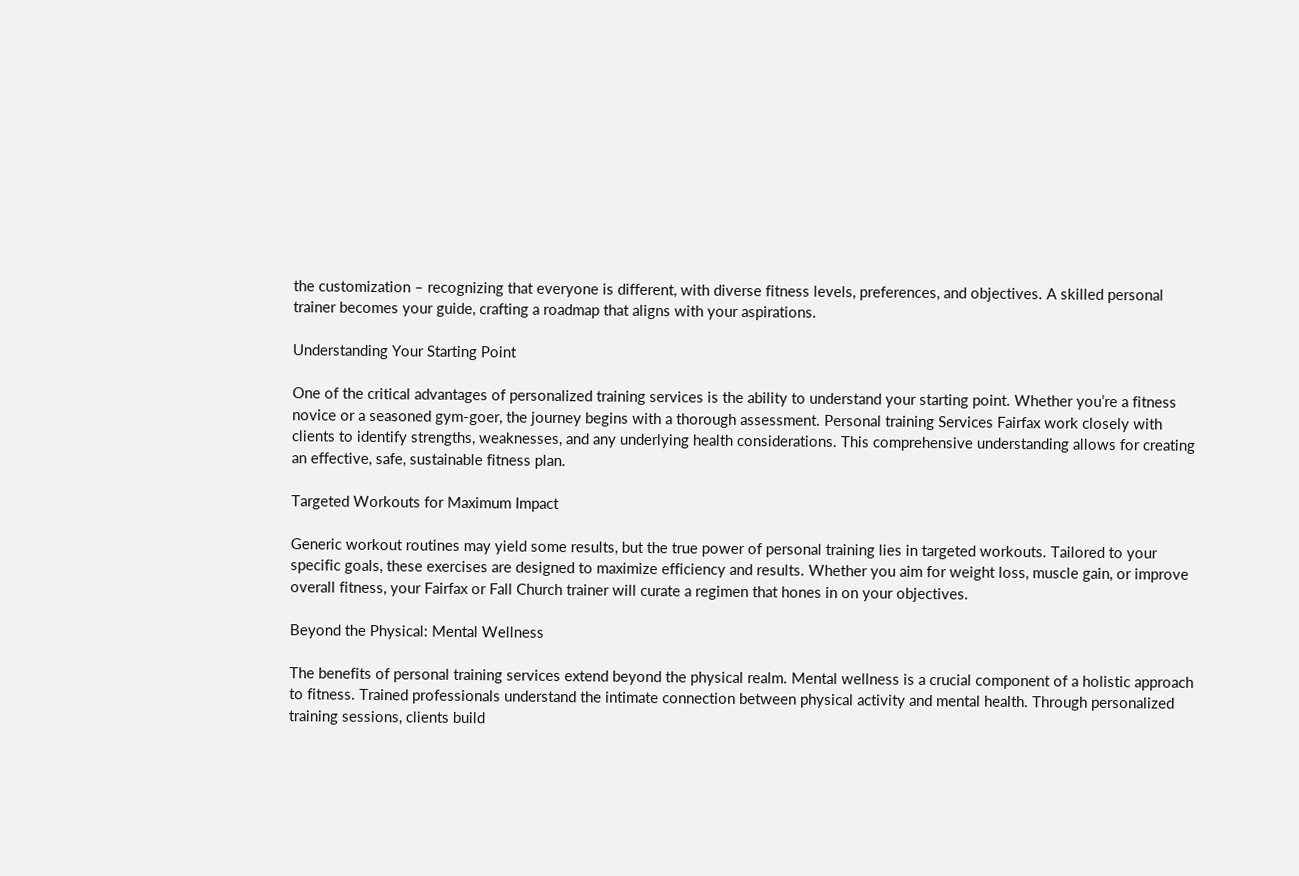the customization – recognizing that everyone is different, with diverse fitness levels, preferences, and objectives. A skilled personal trainer becomes your guide, crafting a roadmap that aligns with your aspirations.

Understanding Your Starting Point

One of the critical advantages of personalized training services is the ability to understand your starting point. Whether you’re a fitness novice or a seasoned gym-goer, the journey begins with a thorough assessment. Personal training Services Fairfax work closely with clients to identify strengths, weaknesses, and any underlying health considerations. This comprehensive understanding allows for creating an effective, safe, sustainable fitness plan.

Targeted Workouts for Maximum Impact

Generic workout routines may yield some results, but the true power of personal training lies in targeted workouts. Tailored to your specific goals, these exercises are designed to maximize efficiency and results. Whether you aim for weight loss, muscle gain, or improve overall fitness, your Fairfax or Fall Church trainer will curate a regimen that hones in on your objectives.

Beyond the Physical: Mental Wellness

The benefits of personal training services extend beyond the physical realm. Mental wellness is a crucial component of a holistic approach to fitness. Trained professionals understand the intimate connection between physical activity and mental health. Through personalized training sessions, clients build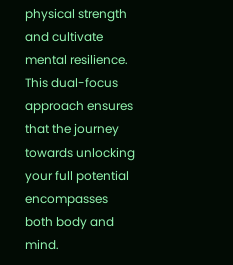physical strength and cultivate mental resilience. This dual-focus approach ensures that the journey towards unlocking your full potential encompasses both body and mind.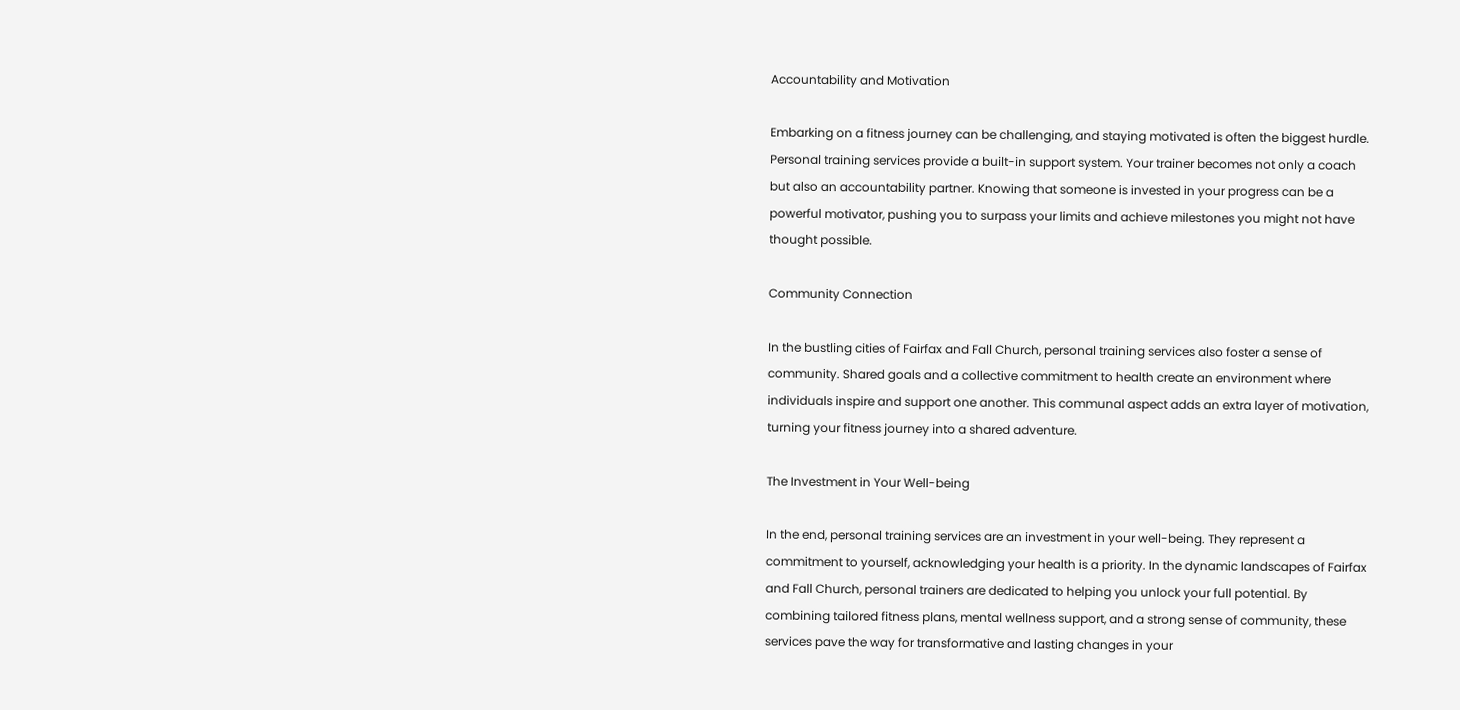Accountability and Motivation

Embarking on a fitness journey can be challenging, and staying motivated is often the biggest hurdle. Personal training services provide a built-in support system. Your trainer becomes not only a coach but also an accountability partner. Knowing that someone is invested in your progress can be a powerful motivator, pushing you to surpass your limits and achieve milestones you might not have thought possible.

Community Connection

In the bustling cities of Fairfax and Fall Church, personal training services also foster a sense of community. Shared goals and a collective commitment to health create an environment where individuals inspire and support one another. This communal aspect adds an extra layer of motivation, turning your fitness journey into a shared adventure.

The Investment in Your Well-being

In the end, personal training services are an investment in your well-being. They represent a commitment to yourself, acknowledging your health is a priority. In the dynamic landscapes of Fairfax and Fall Church, personal trainers are dedicated to helping you unlock your full potential. By combining tailored fitness plans, mental wellness support, and a strong sense of community, these services pave the way for transformative and lasting changes in your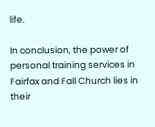life.

In conclusion, the power of personal training services in Fairfax and Fall Church lies in their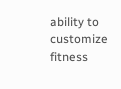ability to customize fitness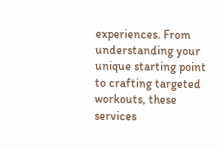experiences. From understanding your unique starting point to crafting targeted workouts, these services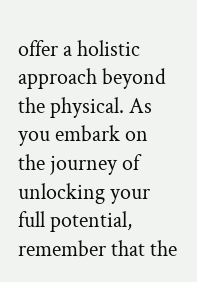offer a holistic approach beyond the physical. As you embark on the journey of unlocking your full potential, remember that the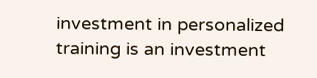investment in personalized training is an investment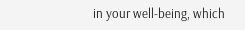in your well-being, which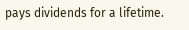pays dividends for a lifetime.